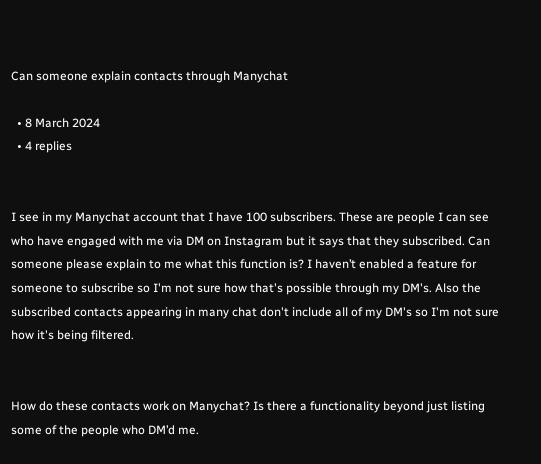Can someone explain contacts through Manychat

  • 8 March 2024
  • 4 replies


I see in my Manychat account that I have 100 subscribers. These are people I can see who have engaged with me via DM on Instagram but it says that they subscribed. Can someone please explain to me what this function is? I haven’t enabled a feature for someone to subscribe so I'm not sure how that's possible through my DM's. Also the subscribed contacts appearing in many chat don't include all of my DM's so I'm not sure how it's being filtered.


How do these contacts work on Manychat? Is there a functionality beyond just listing some of the people who DM’d me.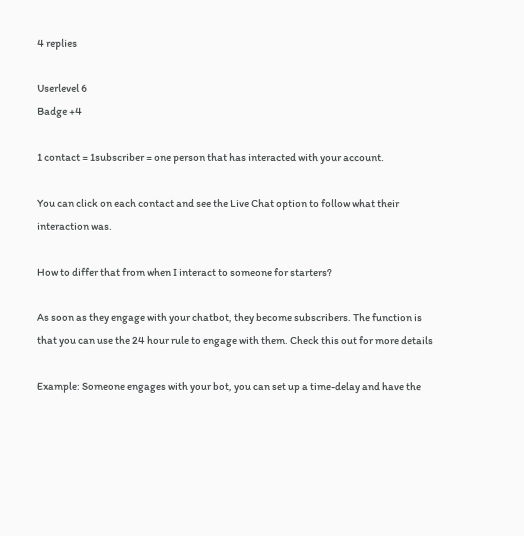4 replies

Userlevel 6
Badge +4

1 contact = 1subscriber = one person that has interacted with your account.

You can click on each contact and see the Live Chat option to follow what their interaction was.

How to differ that from when I interact to someone for starters?

As soon as they engage with your chatbot, they become subscribers. The function is that you can use the 24 hour rule to engage with them. Check this out for more details

Example: Someone engages with your bot, you can set up a time-delay and have the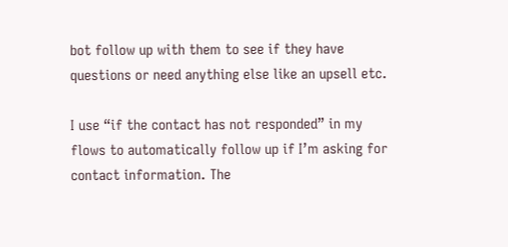bot follow up with them to see if they have questions or need anything else like an upsell etc.

I use “if the contact has not responded” in my flows to automatically follow up if I’m asking for contact information. The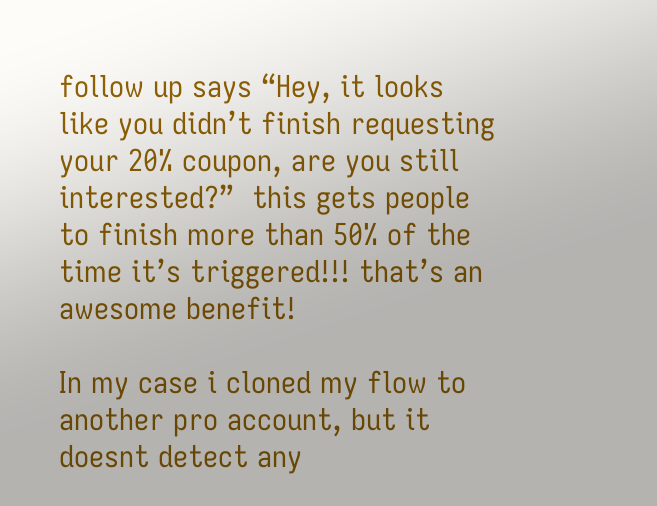follow up says “Hey, it looks like you didn’t finish requesting your 20% coupon, are you still interested?”  this gets people to finish more than 50% of the time it’s triggered!!! that’s an awesome benefit!

In my case i cloned my flow to another pro account, but it doesnt detect any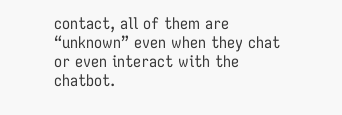contact, all of them are “unknown” even when they chat or even interact with the chatbot.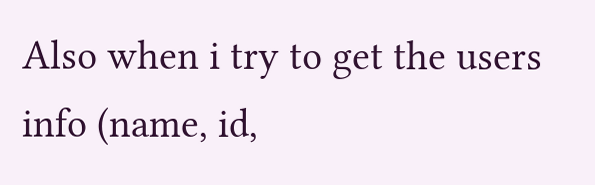Also when i try to get the users info (name, id,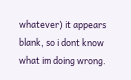whatever) it appears blank, so i dont know what im doing wrong.